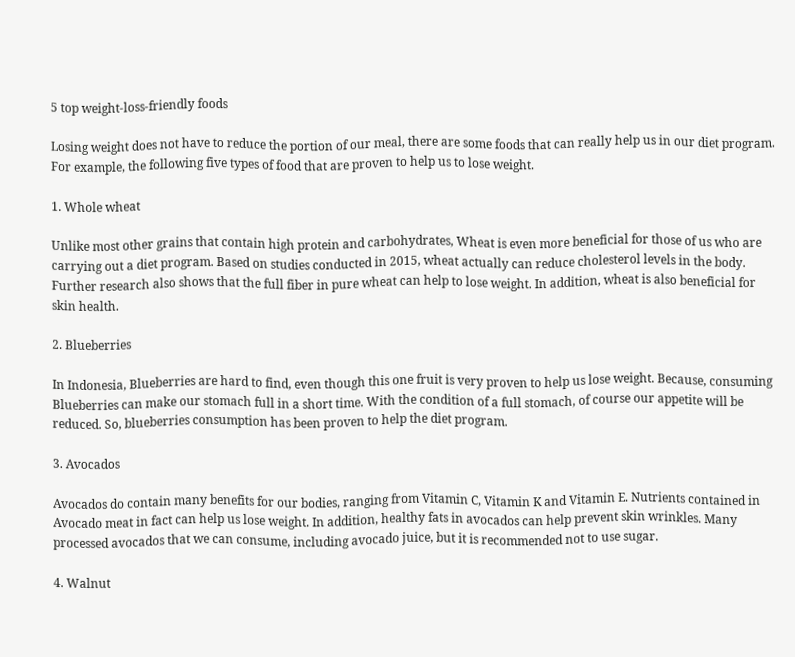5 top weight-loss-friendly foods

Losing weight does not have to reduce the portion of our meal, there are some foods that can really help us in our diet program. For example, the following five types of food that are proven to help us to lose weight.

1. Whole wheat

Unlike most other grains that contain high protein and carbohydrates, Wheat is even more beneficial for those of us who are carrying out a diet program. Based on studies conducted in 2015, wheat actually can reduce cholesterol levels in the body. Further research also shows that the full fiber in pure wheat can help to lose weight. In addition, wheat is also beneficial for skin health.

2. Blueberries

In Indonesia, Blueberries are hard to find, even though this one fruit is very proven to help us lose weight. Because, consuming Blueberries can make our stomach full in a short time. With the condition of a full stomach, of course our appetite will be reduced. So, blueberries consumption has been proven to help the diet program.

3. Avocados

Avocados do contain many benefits for our bodies, ranging from Vitamin C, Vitamin K and Vitamin E. Nutrients contained in Avocado meat in fact can help us lose weight. In addition, healthy fats in avocados can help prevent skin wrinkles. Many processed avocados that we can consume, including avocado juice, but it is recommended not to use sugar.

4. Walnut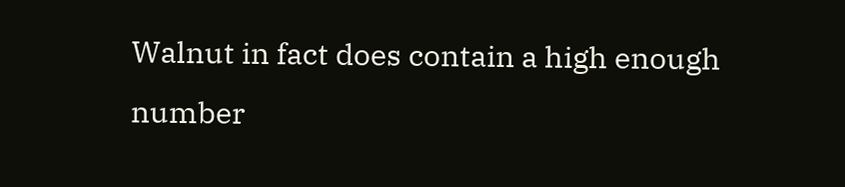Walnut in fact does contain a high enough number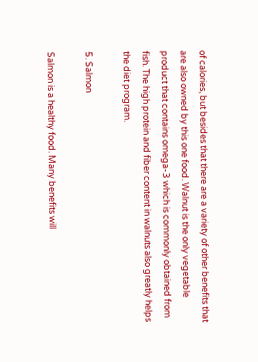of calories, but besides that there are a variety of other benefits that are also owned by this one food. Walnut is the only vegetable product that contains omega-3 which is commonly obtained from fish. The high protein and fiber content in walnuts also greatly helps the diet program.

5. Salmon

Salmon is a healthy food. Many benefits will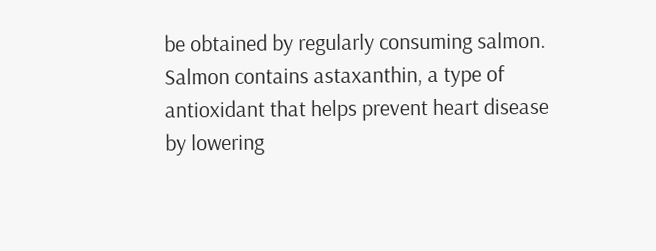be obtained by regularly consuming salmon. Salmon contains astaxanthin, a type of antioxidant that helps prevent heart disease by lowering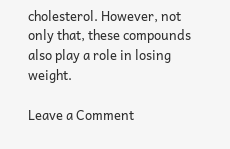cholesterol. However, not only that, these compounds also play a role in losing weight.

Leave a Comment